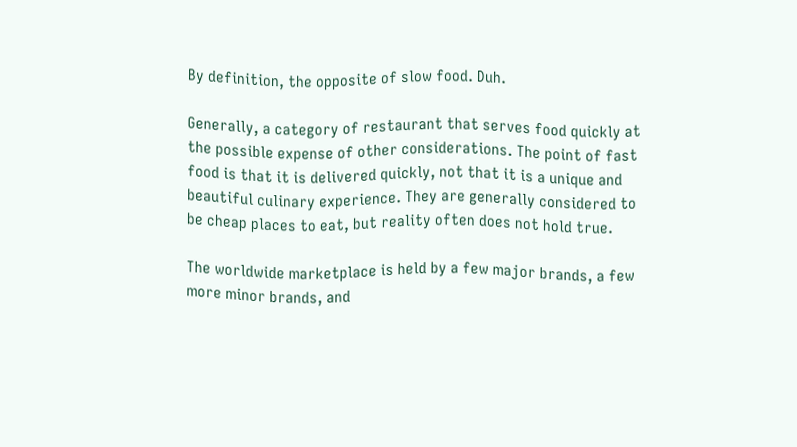By definition, the opposite of slow food. Duh.

Generally, a category of restaurant that serves food quickly at the possible expense of other considerations. The point of fast food is that it is delivered quickly, not that it is a unique and beautiful culinary experience. They are generally considered to be cheap places to eat, but reality often does not hold true.

The worldwide marketplace is held by a few major brands, a few more minor brands, and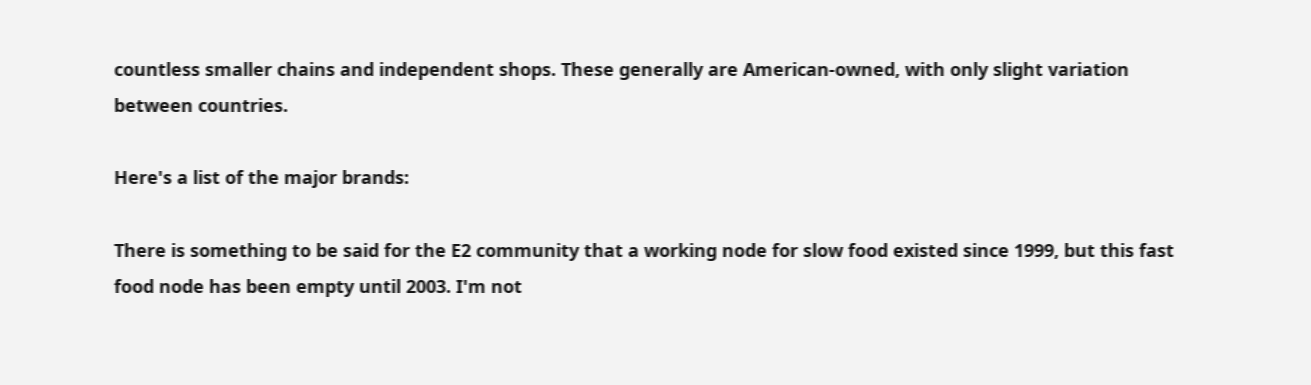countless smaller chains and independent shops. These generally are American-owned, with only slight variation between countries.

Here's a list of the major brands:

There is something to be said for the E2 community that a working node for slow food existed since 1999, but this fast food node has been empty until 2003. I'm not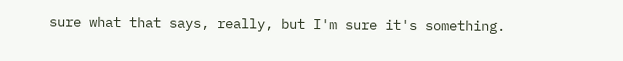sure what that says, really, but I'm sure it's something.